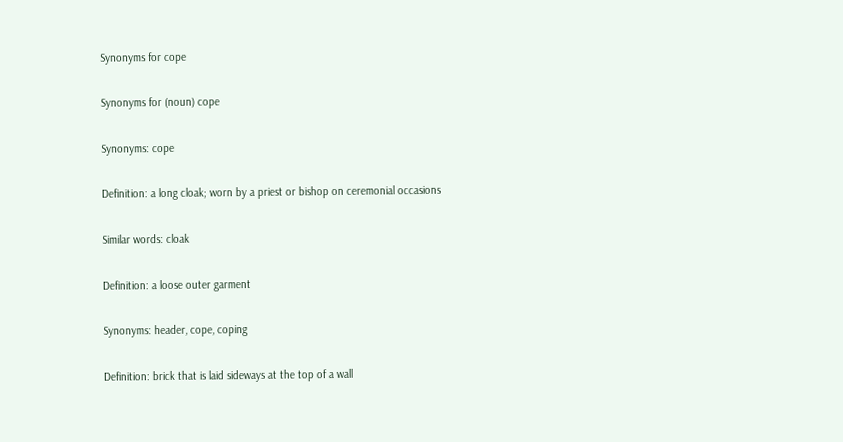Synonyms for cope

Synonyms for (noun) cope

Synonyms: cope

Definition: a long cloak; worn by a priest or bishop on ceremonial occasions

Similar words: cloak

Definition: a loose outer garment

Synonyms: header, cope, coping

Definition: brick that is laid sideways at the top of a wall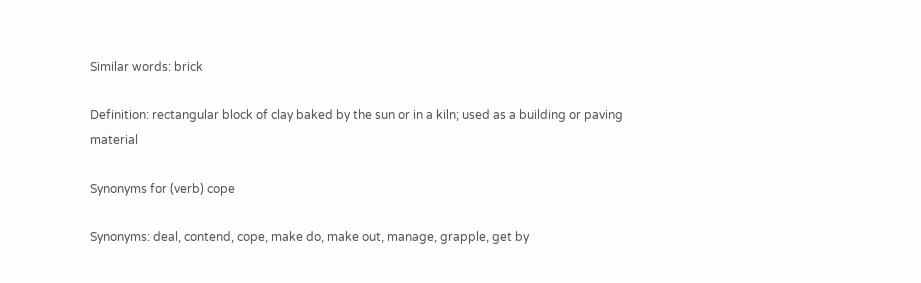Similar words: brick

Definition: rectangular block of clay baked by the sun or in a kiln; used as a building or paving material

Synonyms for (verb) cope

Synonyms: deal, contend, cope, make do, make out, manage, grapple, get by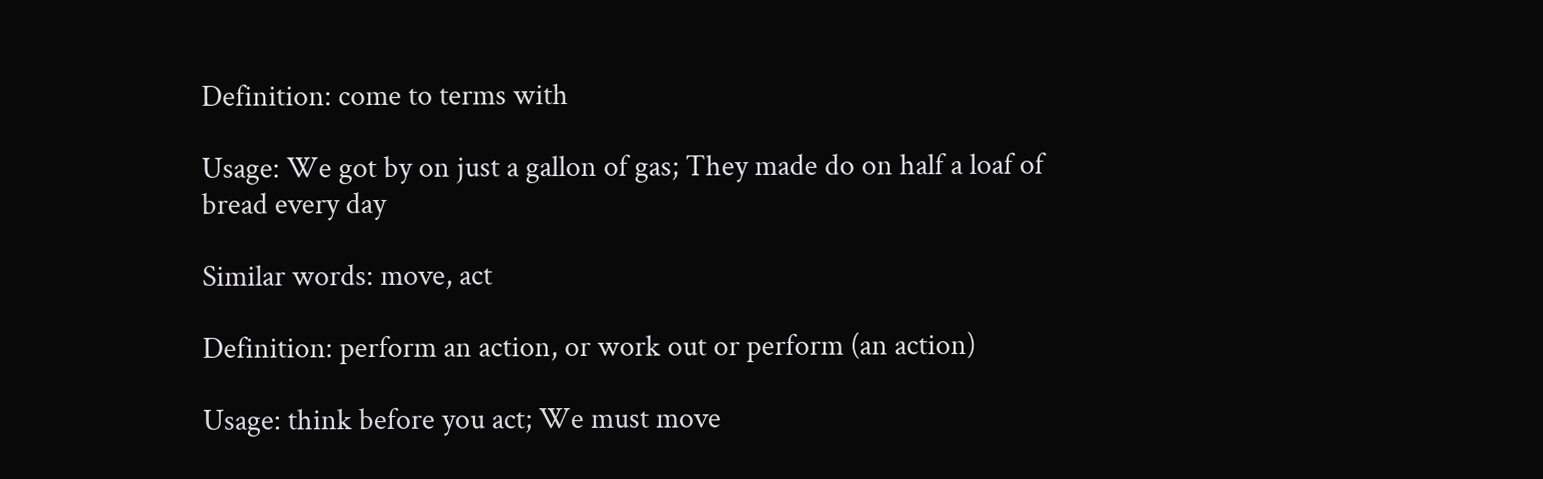Definition: come to terms with

Usage: We got by on just a gallon of gas; They made do on half a loaf of bread every day

Similar words: move, act

Definition: perform an action, or work out or perform (an action)

Usage: think before you act; We must move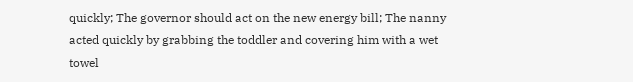quickly; The governor should act on the new energy bill; The nanny acted quickly by grabbing the toddler and covering him with a wet towel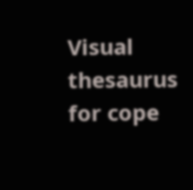Visual thesaurus for cope